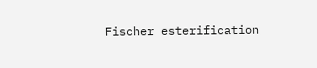Fischer esterification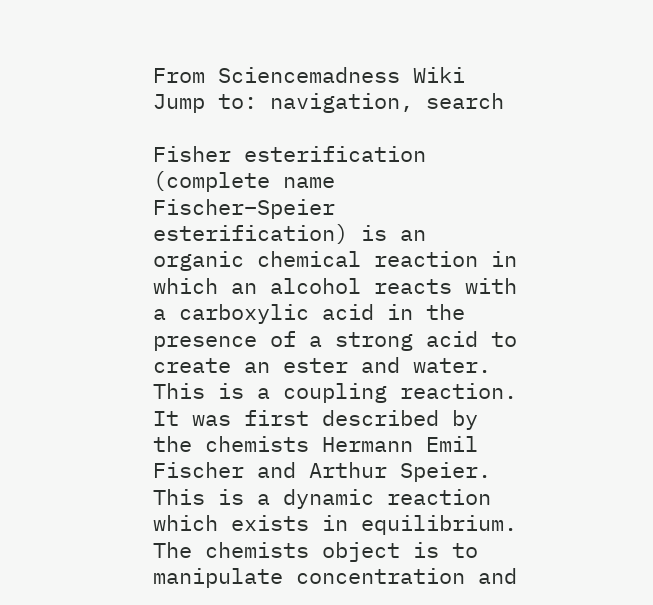From Sciencemadness Wiki
Jump to: navigation, search

Fisher esterification (complete name Fischer–Speier esterification) is an organic chemical reaction in which an alcohol reacts with a carboxylic acid in the presence of a strong acid to create an ester and water. This is a coupling reaction. It was first described by the chemists Hermann Emil Fischer and Arthur Speier. This is a dynamic reaction which exists in equilibrium. The chemists object is to manipulate concentration and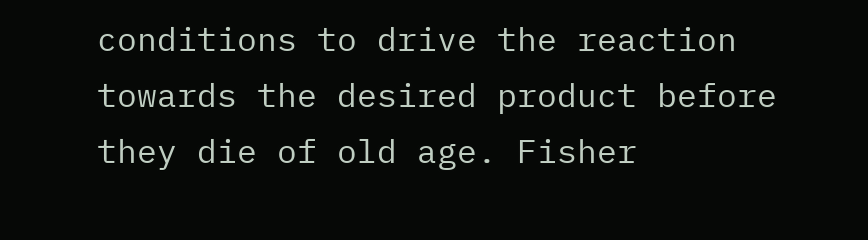conditions to drive the reaction towards the desired product before they die of old age. Fisher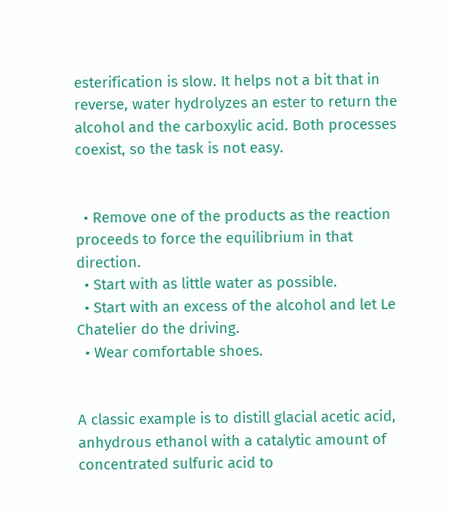esterification is slow. It helps not a bit that in reverse, water hydrolyzes an ester to return the alcohol and the carboxylic acid. Both processes coexist, so the task is not easy.


  • Remove one of the products as the reaction proceeds to force the equilibrium in that direction.
  • Start with as little water as possible.
  • Start with an excess of the alcohol and let Le Chatelier do the driving.
  • Wear comfortable shoes.


A classic example is to distill glacial acetic acid, anhydrous ethanol with a catalytic amount of concentrated sulfuric acid to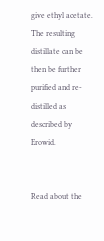give ethyl acetate. The resulting distillate can be then be further purified and re-distilled as described by Erowid.


Read about the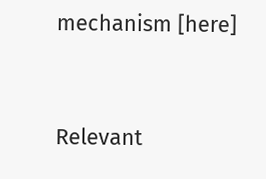mechanism [here]



Relevant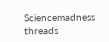Sciencemadness threads